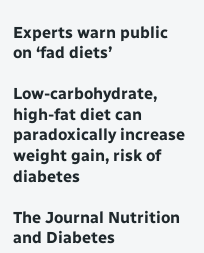Experts warn public on ‘fad diets’

Low-carbohydrate, high-fat diet can paradoxically increase weight gain, risk of diabetes

The Journal Nutrition and Diabetes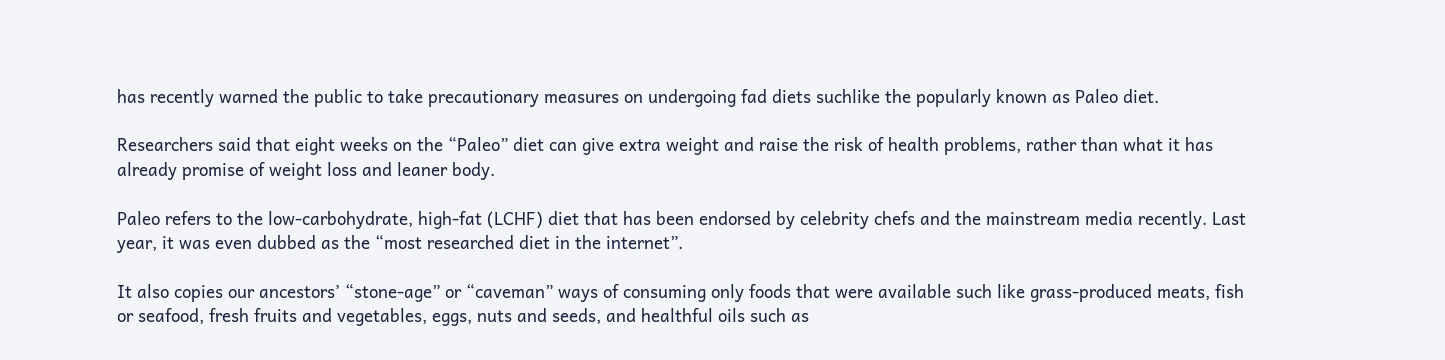has recently warned the public to take precautionary measures on undergoing fad diets suchlike the popularly known as Paleo diet.

Researchers said that eight weeks on the “Paleo” diet can give extra weight and raise the risk of health problems, rather than what it has already promise of weight loss and leaner body.

Paleo refers to the low-carbohydrate, high-fat (LCHF) diet that has been endorsed by celebrity chefs and the mainstream media recently. Last year, it was even dubbed as the “most researched diet in the internet”.

It also copies our ancestors’ “stone-age” or “caveman” ways of consuming only foods that were available such like grass-produced meats, fish or seafood, fresh fruits and vegetables, eggs, nuts and seeds, and healthful oils such as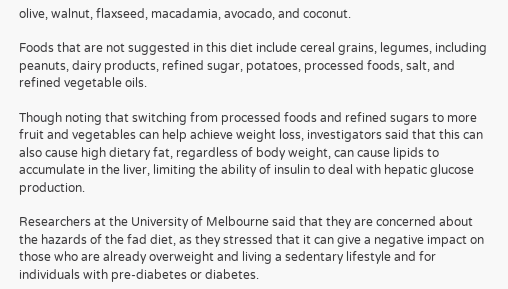olive, walnut, flaxseed, macadamia, avocado, and coconut.

Foods that are not suggested in this diet include cereal grains, legumes, including peanuts, dairy products, refined sugar, potatoes, processed foods, salt, and refined vegetable oils.

Though noting that switching from processed foods and refined sugars to more fruit and vegetables can help achieve weight loss, investigators said that this can also cause high dietary fat, regardless of body weight, can cause lipids to accumulate in the liver, limiting the ability of insulin to deal with hepatic glucose production.

Researchers at the University of Melbourne said that they are concerned about the hazards of the fad diet, as they stressed that it can give a negative impact on those who are already overweight and living a sedentary lifestyle and for individuals with pre-diabetes or diabetes.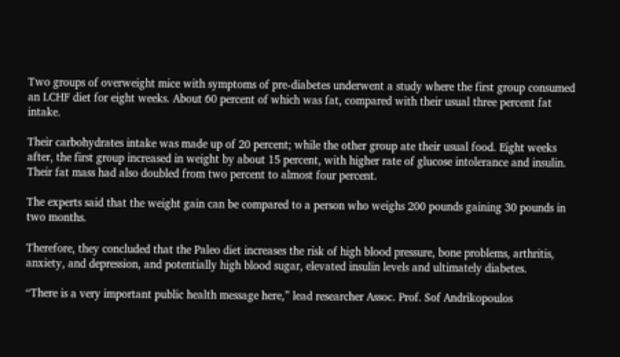Two groups of overweight mice with symptoms of pre-diabetes underwent a study where the first group consumed an LCHF diet for eight weeks. About 60 percent of which was fat, compared with their usual three percent fat intake.

Their carbohydrates intake was made up of 20 percent; while the other group ate their usual food. Eight weeks after, the first group increased in weight by about 15 percent, with higher rate of glucose intolerance and insulin. Their fat mass had also doubled from two percent to almost four percent.

The experts said that the weight gain can be compared to a person who weighs 200 pounds gaining 30 pounds in two months.

Therefore, they concluded that the Paleo diet increases the risk of high blood pressure, bone problems, arthritis, anxiety, and depression, and potentially high blood sugar, elevated insulin levels and ultimately diabetes.

“There is a very important public health message here,” lead researcher Assoc. Prof. Sof Andrikopoulos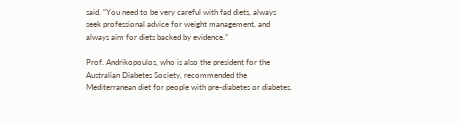said. “You need to be very careful with fad diets, always seek professional advice for weight management, and always aim for diets backed by evidence.”

Prof. Andrikopoulos, who is also the president for the Australian Diabetes Society, recommended the Mediterranean diet for people with pre-diabetes or diabetes.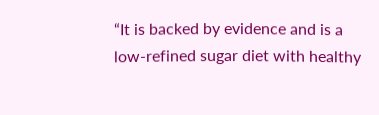“It is backed by evidence and is a low-refined sugar diet with healthy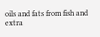oils and fats from fish and extra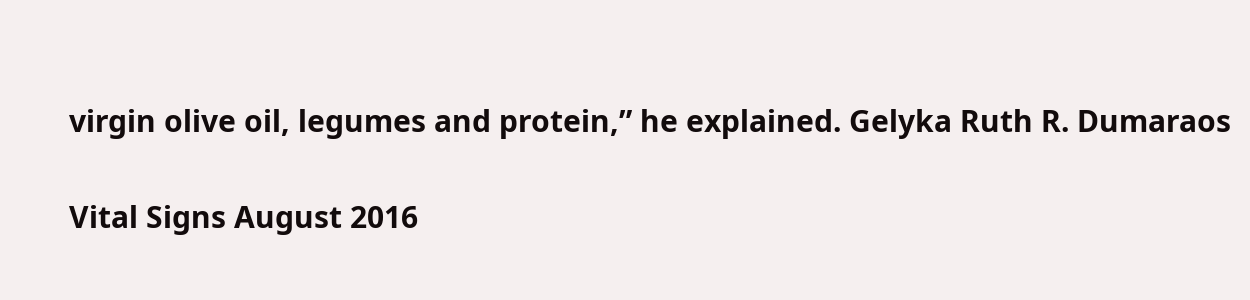virgin olive oil, legumes and protein,” he explained. Gelyka Ruth R. Dumaraos

Vital Signs August 2016